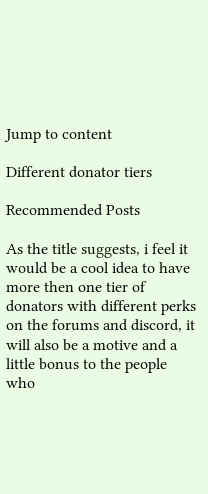Jump to content

Different donator tiers

Recommended Posts

As the title suggests, i feel it would be a cool idea to have more then one tier of donators with different perks on the forums and discord, it will also be a motive and a little bonus to the people who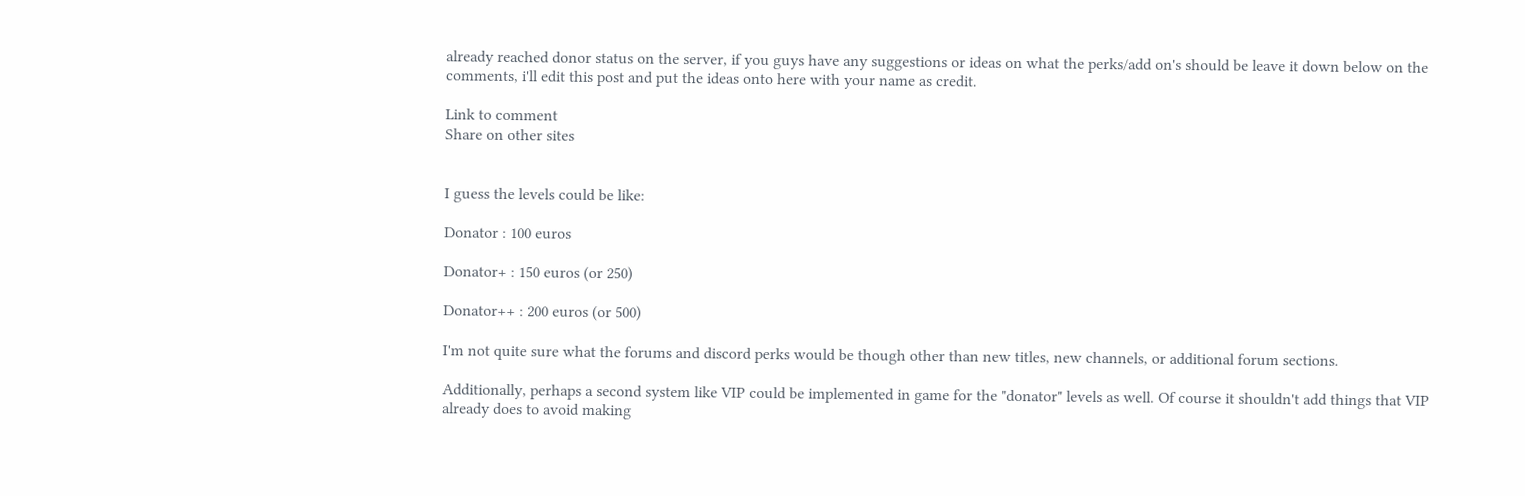already reached donor status on the server, if you guys have any suggestions or ideas on what the perks/add on's should be leave it down below on the comments, i'll edit this post and put the ideas onto here with your name as credit.

Link to comment
Share on other sites


I guess the levels could be like:

Donator : 100 euros

Donator+ : 150 euros (or 250)

Donator++ : 200 euros (or 500)

I'm not quite sure what the forums and discord perks would be though other than new titles, new channels, or additional forum sections.

Additionally, perhaps a second system like VIP could be implemented in game for the "donator" levels as well. Of course it shouldn't add things that VIP already does to avoid making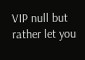VIP null but rather let you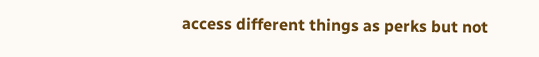access different things as perks but not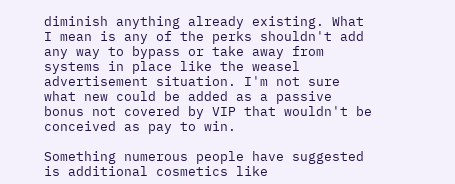diminish anything already existing. What I mean is any of the perks shouldn't add any way to bypass or take away from systems in place like the weasel advertisement situation. I'm not sure what new could be added as a passive bonus not covered by VIP that wouldn't be conceived as pay to win.

Something numerous people have suggested is additional cosmetics like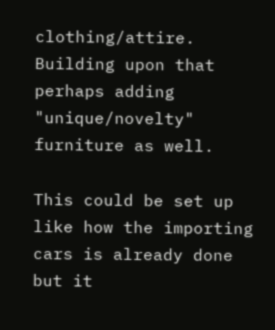clothing/attire. Building upon that perhaps adding "unique/novelty" furniture as well.

This could be set up like how the importing cars is already done but it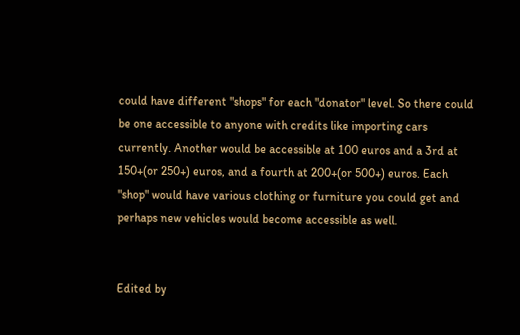could have different "shops" for each "donator" level. So there could be one accessible to anyone with credits like importing cars currently. Another would be accessible at 100 euros and a 3rd at 150+(or 250+) euros, and a fourth at 200+(or 500+) euros. Each "shop" would have various clothing or furniture you could get and perhaps new vehicles would become accessible as well.


Edited by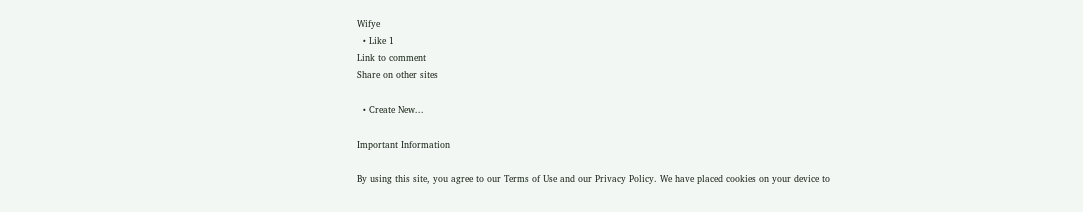Wifye
  • Like 1
Link to comment
Share on other sites

  • Create New...

Important Information

By using this site, you agree to our Terms of Use and our Privacy Policy. We have placed cookies on your device to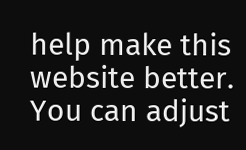help make this website better. You can adjust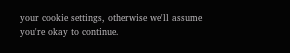your cookie settings, otherwise we'll assume you're okay to continue.